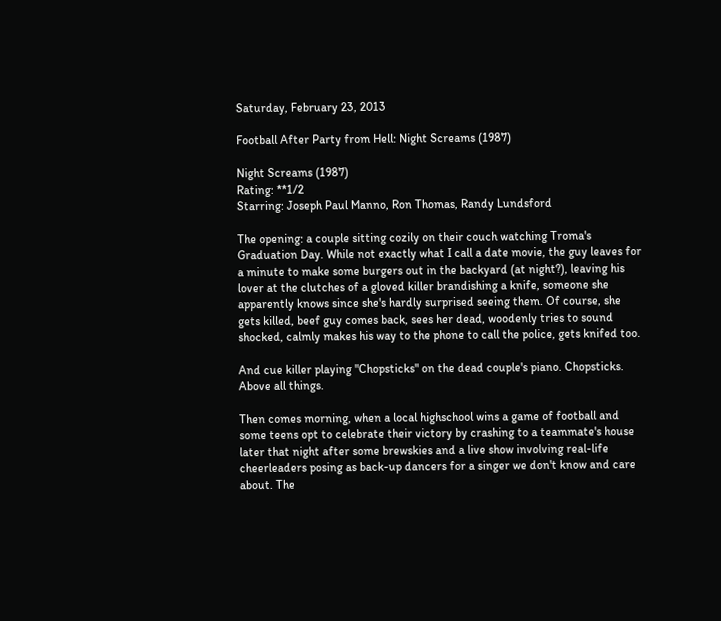Saturday, February 23, 2013

Football After Party from Hell: Night Screams (1987)

Night Screams (1987)
Rating: **1/2
Starring: Joseph Paul Manno, Ron Thomas, Randy Lundsford

The opening: a couple sitting cozily on their couch watching Troma's Graduation Day. While not exactly what I call a date movie, the guy leaves for a minute to make some burgers out in the backyard (at night?), leaving his lover at the clutches of a gloved killer brandishing a knife, someone she apparently knows since she's hardly surprised seeing them. Of course, she gets killed, beef guy comes back, sees her dead, woodenly tries to sound shocked, calmly makes his way to the phone to call the police, gets knifed too.

And cue killer playing "Chopsticks" on the dead couple's piano. Chopsticks. Above all things.

Then comes morning, when a local highschool wins a game of football and some teens opt to celebrate their victory by crashing to a teammate's house later that night after some brewskies and a live show involving real-life cheerleaders posing as back-up dancers for a singer we don't know and care about. The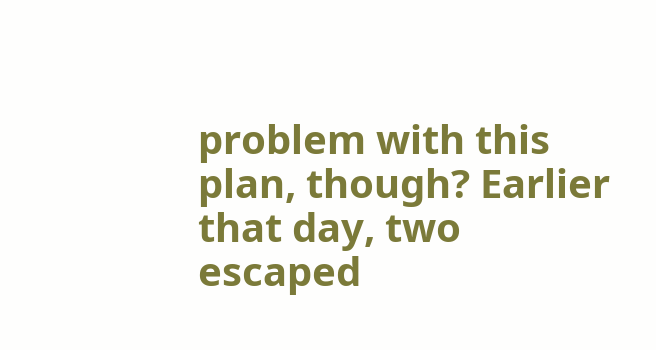problem with this plan, though? Earlier that day, two escaped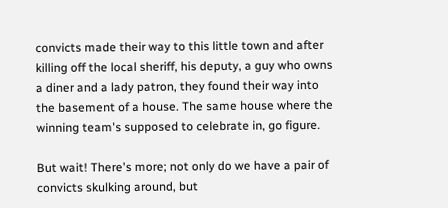convicts made their way to this little town and after killing off the local sheriff, his deputy, a guy who owns a diner and a lady patron, they found their way into the basement of a house. The same house where the winning team's supposed to celebrate in, go figure.

But wait! There's more; not only do we have a pair of convicts skulking around, but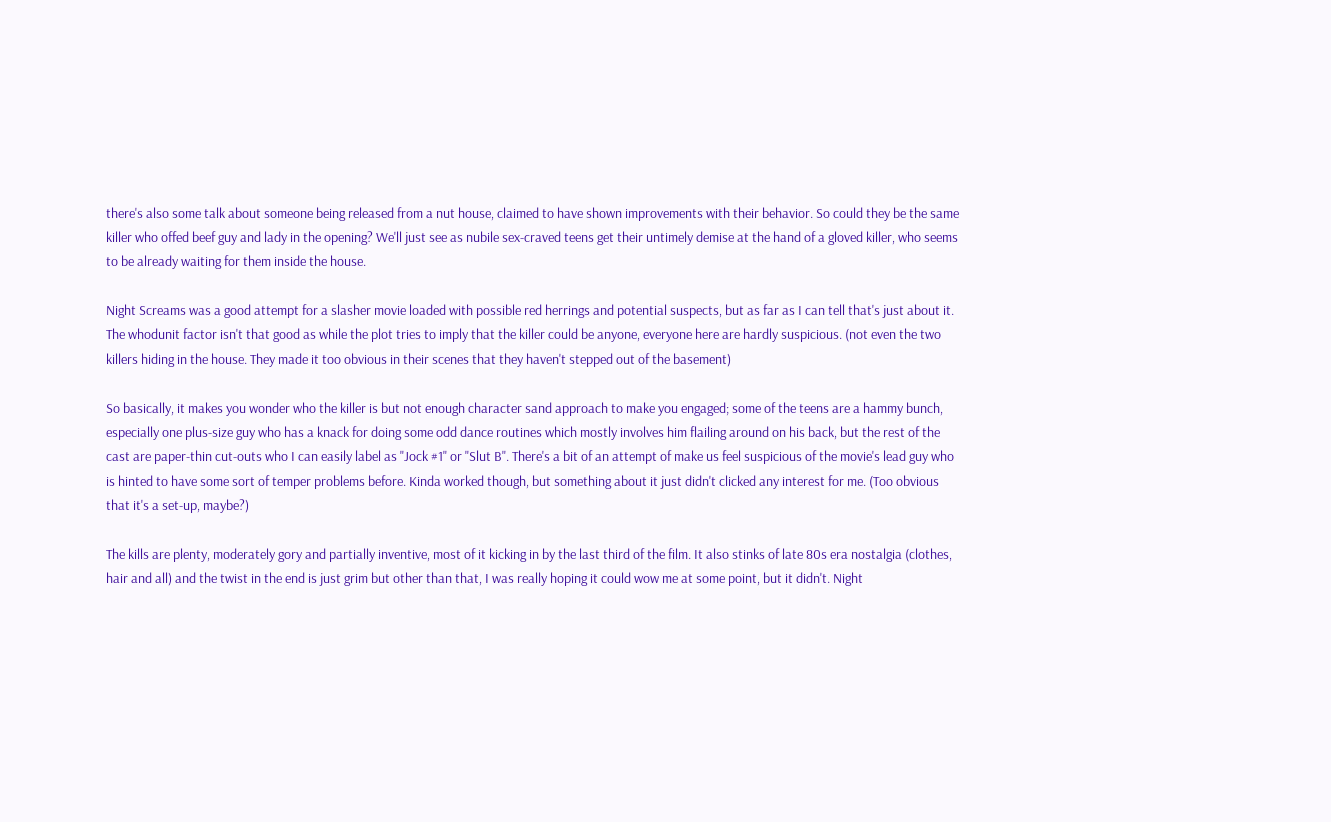there's also some talk about someone being released from a nut house, claimed to have shown improvements with their behavior. So could they be the same killer who offed beef guy and lady in the opening? We'll just see as nubile sex-craved teens get their untimely demise at the hand of a gloved killer, who seems to be already waiting for them inside the house.

Night Screams was a good attempt for a slasher movie loaded with possible red herrings and potential suspects, but as far as I can tell that's just about it. The whodunit factor isn't that good as while the plot tries to imply that the killer could be anyone, everyone here are hardly suspicious. (not even the two killers hiding in the house. They made it too obvious in their scenes that they haven't stepped out of the basement)

So basically, it makes you wonder who the killer is but not enough character sand approach to make you engaged; some of the teens are a hammy bunch, especially one plus-size guy who has a knack for doing some odd dance routines which mostly involves him flailing around on his back, but the rest of the cast are paper-thin cut-outs who I can easily label as "Jock #1" or "Slut B". There's a bit of an attempt of make us feel suspicious of the movie's lead guy who is hinted to have some sort of temper problems before. Kinda worked though, but something about it just didn't clicked any interest for me. (Too obvious that it's a set-up, maybe?)

The kills are plenty, moderately gory and partially inventive, most of it kicking in by the last third of the film. It also stinks of late 80s era nostalgia (clothes, hair and all) and the twist in the end is just grim but other than that, I was really hoping it could wow me at some point, but it didn't. Night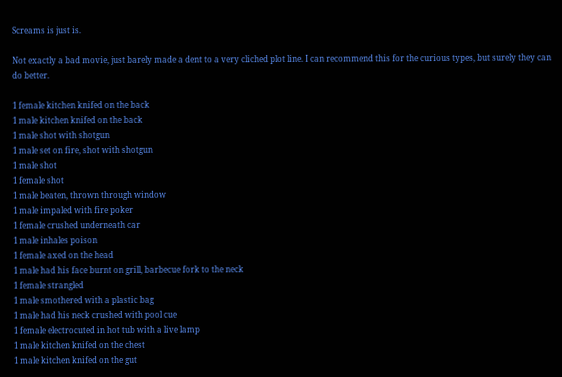Screams is just is.

Not exactly a bad movie, just barely made a dent to a very cliched plot line. I can recommend this for the curious types, but surely they can do better.

1 female kitchen knifed on the back
1 male kitchen knifed on the back
1 male shot with shotgun
1 male set on fire, shot with shotgun
1 male shot
1 female shot
1 male beaten, thrown through window
1 male impaled with fire poker
1 female crushed underneath car
1 male inhales poison
1 female axed on the head
1 male had his face burnt on grill, barbecue fork to the neck
1 female strangled
1 male smothered with a plastic bag
1 male had his neck crushed with pool cue
1 female electrocuted in hot tub with a live lamp
1 male kitchen knifed on the chest
1 male kitchen knifed on the gut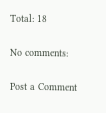Total: 18

No comments:

Post a Comment